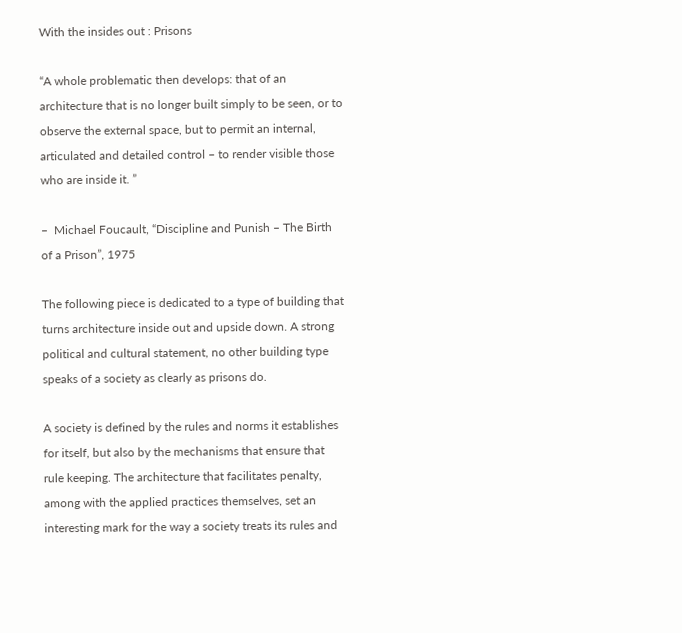With the insides out : Prisons

“A whole problematic then develops: that of an architecture that is no longer built simply to be seen, or to observe the external space, but to permit an internal, articulated and detailed control – to render visible those who are inside it. ”

–  Michael Foucault, “Discipline and Punish – The Birth of a Prison”, 1975

The following piece is dedicated to a type of building that turns architecture inside out and upside down. A strong political and cultural statement, no other building type speaks of a society as clearly as prisons do.

A society is defined by the rules and norms it establishes for itself, but also by the mechanisms that ensure that rule keeping. The architecture that facilitates penalty, among with the applied practices themselves, set an interesting mark for the way a society treats its rules and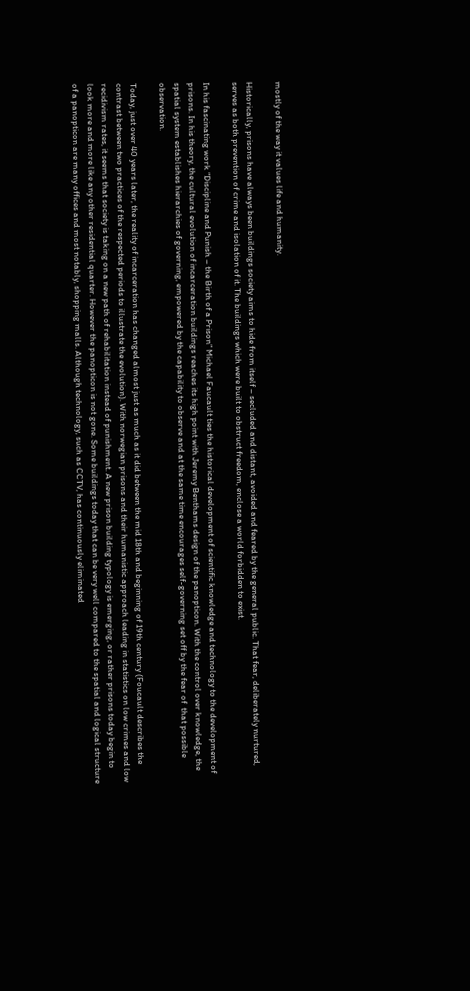mostly of the way it values life and humanity.

Historically, prisons have always been buildings society aims to hide from itself – secluded and distant, avoided and feared by the general public. That fear, deliberately nurtured, serves as both prevention of crime and isolation of it. The buildings which were built to obstruct freedom, enclose a world forbidden to exist.

In his fascinating work “Discipline and Punish – the Birth of a Prison” Michael Faucault ties the historical development of scientific knowledge and technology to the development of prisons. In his theory, the cultural evolution of incarceration buildings reaches its high point with Jeremy Benthams design of the panopticon. With the control over knowledge, the spatial system establishes hierarchies of governing, empowered by the capability to observe and at the same time encourages self-governing set off by the fear of  that possible observation.

Today, just over 40 years later, the reality of incarceration has changed almost just as much as it did between the mid 18th and beginning of 19th century (Foucault describes the contrast between two practices of the respected periods to illustrate the evolution). With norwegian prisons and their humanistic approach leading in statistics on low crimes and low recidivism rates, it seems that society is taking on a new path of rehabilitation instead of punishment. A new prison building typology is emerging, or rather prisons today begin to look more and more like any other residential quarter. However the panopticon is not gone. Some buildings today that can be very well compared to the spatial and logical structure of a panopticon are many offices and most notably, shopping malls. Although technology, such as CCTV, has continuously eliminated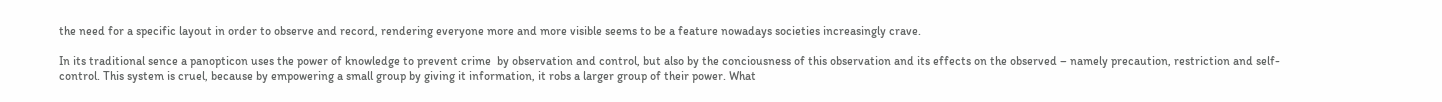the need for a specific layout in order to observe and record, rendering everyone more and more visible seems to be a feature nowadays societies increasingly crave.

In its traditional sence a panopticon uses the power of knowledge to prevent crime  by observation and control, but also by the conciousness of this observation and its effects on the observed – namely precaution, restriction and self-control. This system is cruel, because by empowering a small group by giving it information, it robs a larger group of their power. What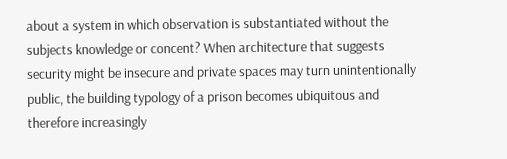about a system in which observation is substantiated without the subjects knowledge or concent? When architecture that suggests security might be insecure and private spaces may turn unintentionally public, the building typology of a prison becomes ubiquitous and therefore increasingly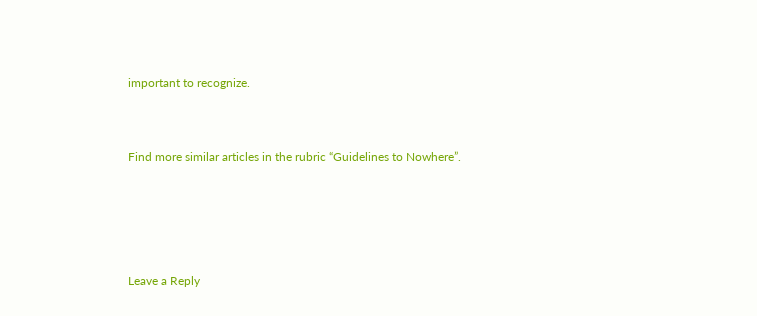important to recognize.


Find more similar articles in the rubric “Guidelines to Nowhere”.




Leave a Reply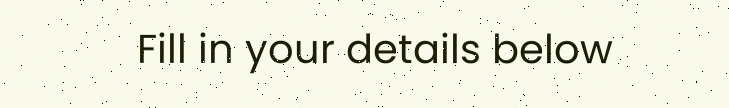Fill in your details below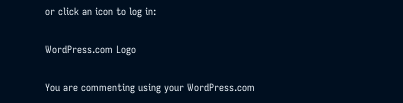or click an icon to log in:

WordPress.com Logo

You are commenting using your WordPress.com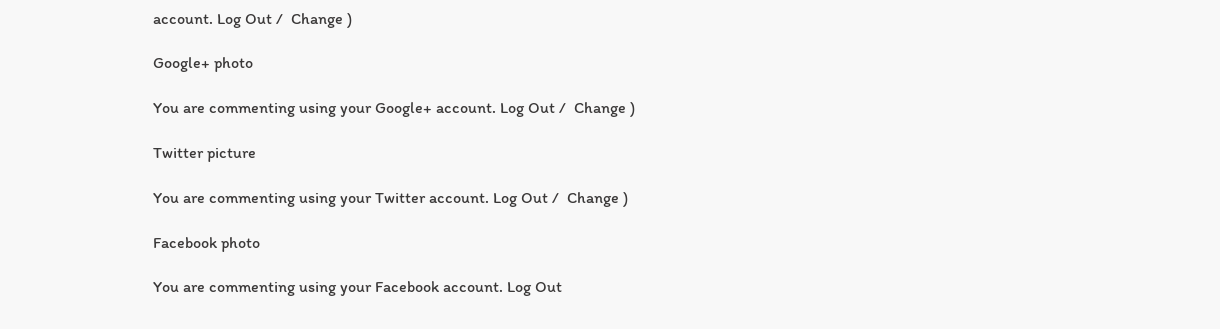account. Log Out /  Change )

Google+ photo

You are commenting using your Google+ account. Log Out /  Change )

Twitter picture

You are commenting using your Twitter account. Log Out /  Change )

Facebook photo

You are commenting using your Facebook account. Log Out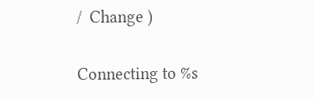/  Change )


Connecting to %s